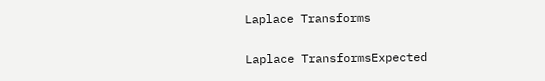Laplace Transforms

Laplace TransformsExpected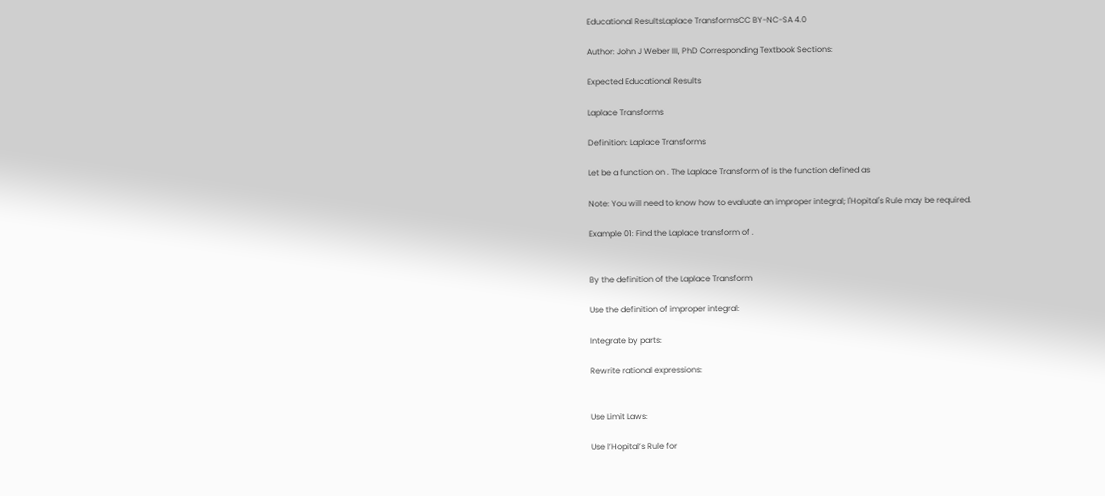Educational ResultsLaplace TransformsCC BY-NC-SA 4.0

Author: John J Weber III, PhD Corresponding Textbook Sections:

Expected Educational Results

Laplace Transforms

Definition: Laplace Transforms

Let be a function on . The Laplace Transform of is the function defined as

Note: You will need to know how to evaluate an improper integral; l'Hopital's Rule may be required.

Example 01: Find the Laplace transform of .


By the definition of the Laplace Transform

Use the definition of improper integral:

Integrate by parts:

Rewrite rational expressions:


Use Limit Laws:

Use l’Hopital’s Rule for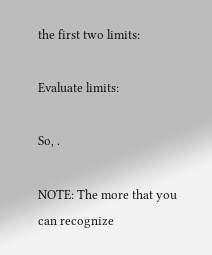the first two limits:

Evaluate limits:

So, .

NOTE: The more that you can recognize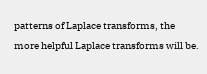patterns of Laplace transforms, the more helpful Laplace transforms will be.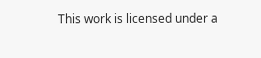This work is licensed under a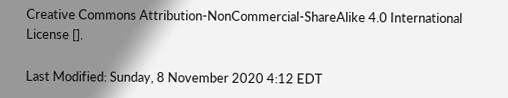Creative Commons Attribution-NonCommercial-ShareAlike 4.0 International License [].

Last Modified: Sunday, 8 November 2020 4:12 EDT